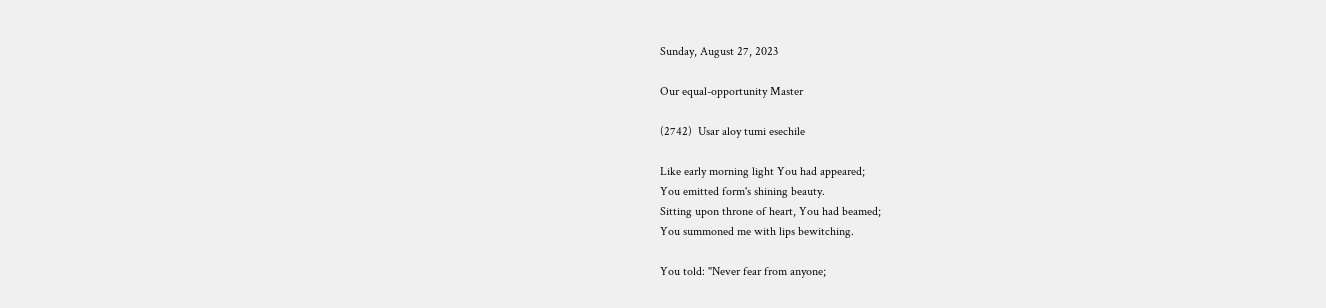Sunday, August 27, 2023

Our equal-opportunity Master

(2742)  Usar aloy tumi esechile

Like early morning light You had appeared;
You emitted form's shining beauty.
Sitting upon throne of heart, You had beamed;
You summoned me with lips bewitching.

You told: "Never fear from anyone;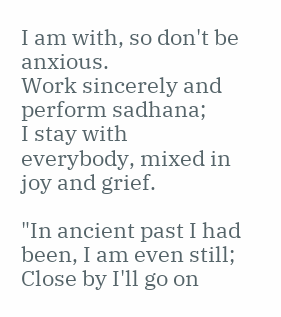I am with, so don't be anxious.
Work sincerely and perform sadhana;
I stay with everybody, mixed in joy and grief.

"In ancient past I had been, I am even still;
Close by I'll go on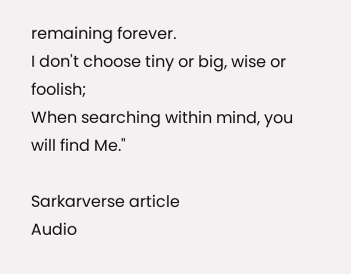remaining forever.
I don't choose tiny or big, wise or foolish;
When searching within mind, you will find Me."

Sarkarverse article
Audio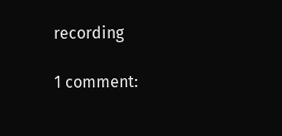recording

1 comment: